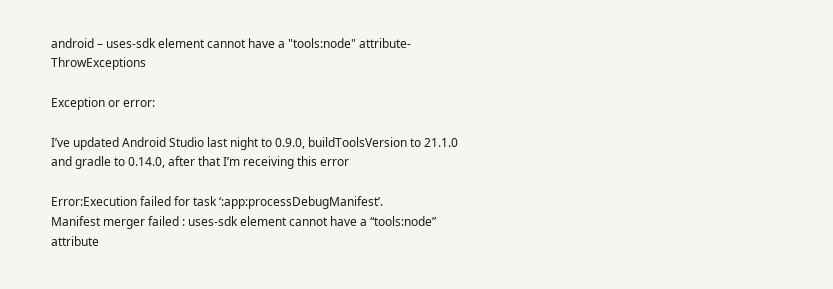android – uses-sdk element cannot have a "tools:node" attribute-ThrowExceptions

Exception or error:

I’ve updated Android Studio last night to 0.9.0, buildToolsVersion to 21.1.0 and gradle to 0.14.0, after that I’m receiving this error

Error:Execution failed for task ‘:app:processDebugManifest’.
Manifest merger failed : uses-sdk element cannot have a “tools:node” attribute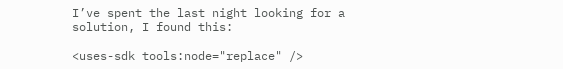I’ve spent the last night looking for a solution, I found this:

<uses-sdk tools:node="replace" />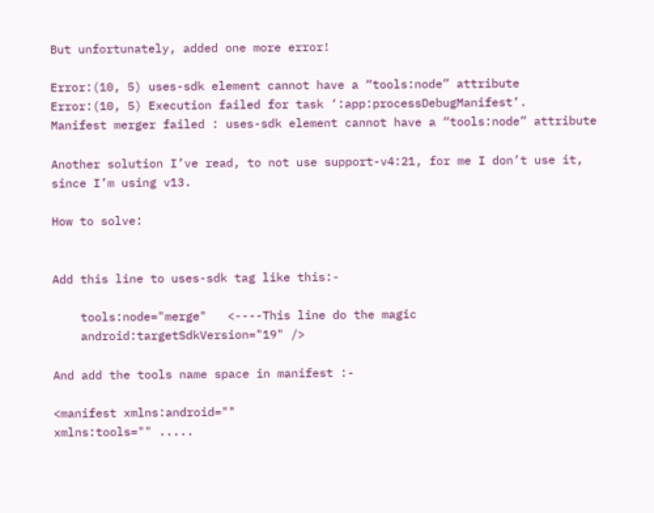But unfortunately, added one more error!

Error:(10, 5) uses-sdk element cannot have a “tools:node” attribute
Error:(10, 5) Execution failed for task ‘:app:processDebugManifest’.
Manifest merger failed : uses-sdk element cannot have a “tools:node” attribute

Another solution I’ve read, to not use support-v4:21, for me I don’t use it, since I’m using v13.

How to solve:


Add this line to uses-sdk tag like this:-

    tools:node="merge"   <----This line do the magic
    android:targetSdkVersion="19" />

And add the tools name space in manifest :-

<manifest xmlns:android=""
xmlns:tools="" .....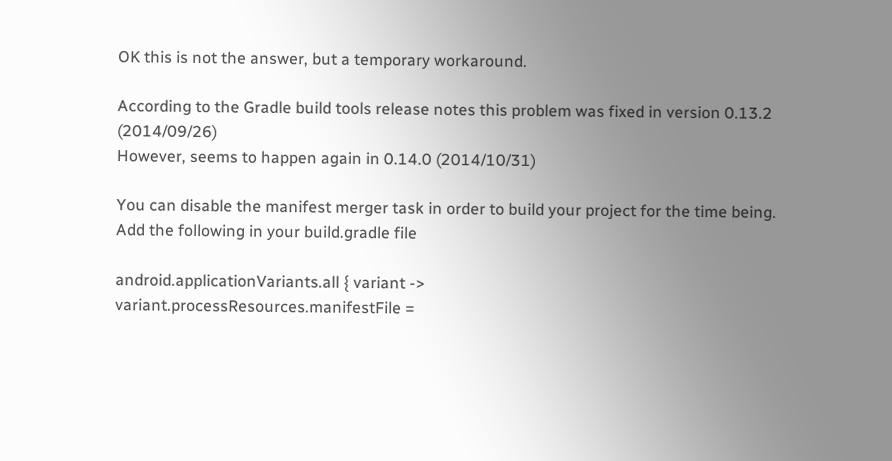OK this is not the answer, but a temporary workaround.

According to the Gradle build tools release notes this problem was fixed in version 0.13.2 (2014/09/26)
However, seems to happen again in 0.14.0 (2014/10/31)

You can disable the manifest merger task in order to build your project for the time being.
Add the following in your build.gradle file

android.applicationVariants.all { variant ->
variant.processResources.manifestFile =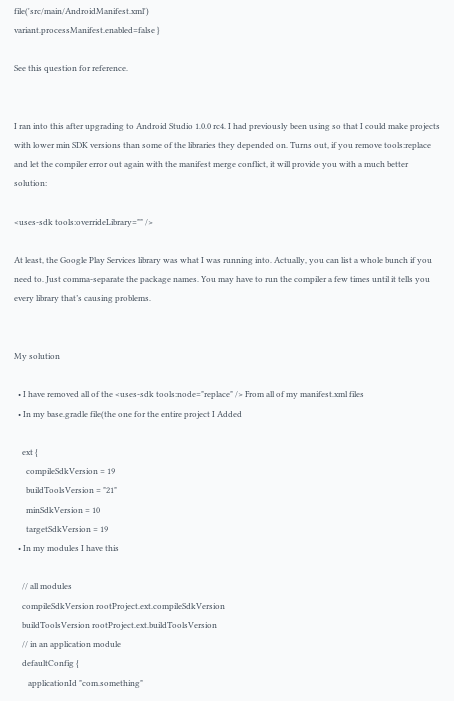file('src/main/AndroidManifest.xml')
variant.processManifest.enabled=false }

See this question for reference.


I ran into this after upgrading to Android Studio 1.0.0 rc4. I had previously been using so that I could make projects with lower min SDK versions than some of the libraries they depended on. Turns out, if you remove tools:replace and let the compiler error out again with the manifest merge conflict, it will provide you with a much better solution:

<uses-sdk tools:overrideLibrary="" />

At least, the Google Play Services library was what I was running into. Actually, you can list a whole bunch if you need to. Just comma-separate the package names. You may have to run the compiler a few times until it tells you every library that’s causing problems.


My solution

  • I have removed all of the <uses-sdk tools:node="replace" /> From all of my manifest.xml files
  • In my base.gradle file(the one for the entire project I Added

    ext {
      compileSdkVersion = 19
      buildToolsVersion = "21"
      minSdkVersion = 10
      targetSdkVersion = 19
  • In my modules I have this

    // all modules
    compileSdkVersion rootProject.ext.compileSdkVersion
    buildToolsVersion rootProject.ext.buildToolsVersion
    // in an application module
    defaultConfig {
       applicationId "com.something"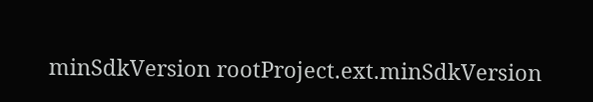minSdkVersion rootProject.ext.minSdkVersion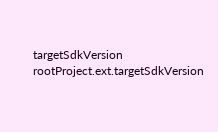targetSdkVersion rootProject.ext.targetSdkVersion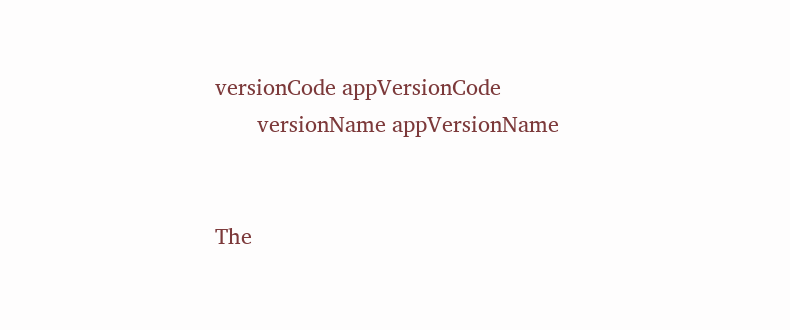versionCode appVersionCode
       versionName appVersionName


The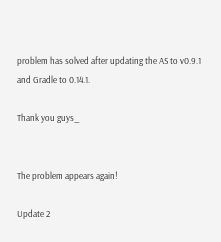problem has solved after updating the AS to v0.9.1 and Gradle to 0.14.1.

Thank you guys_


The problem appears again!

Update 2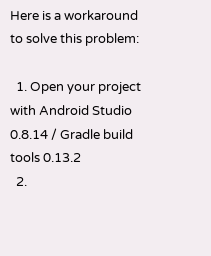Here is a workaround to solve this problem:

  1. Open your project with Android Studio 0.8.14 / Gradle build tools 0.13.2
  2.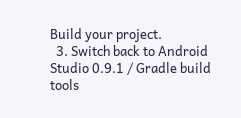Build your project.
  3. Switch back to Android Studio 0.9.1 / Gradle build tools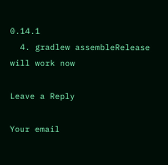0.14.1
  4. gradlew assembleRelease will work now

Leave a Reply

Your email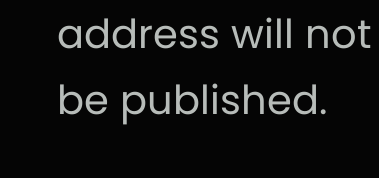address will not be published.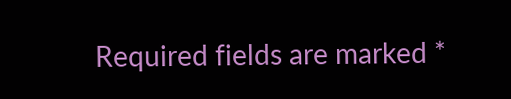Required fields are marked *